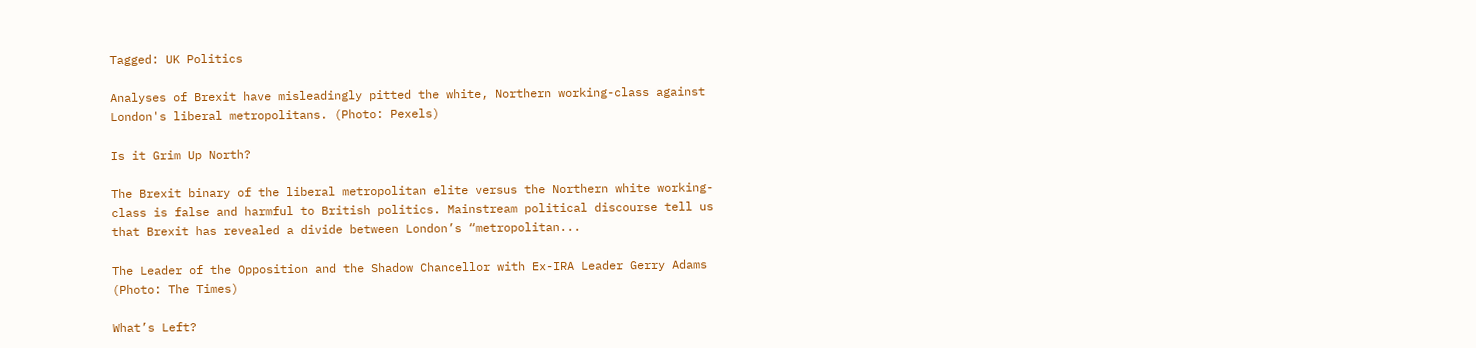Tagged: UK Politics

Analyses of Brexit have misleadingly pitted the white, Northern working-class against London's liberal metropolitans. (Photo: Pexels)

Is it Grim Up North?

The Brexit binary of the liberal metropolitan elite versus the Northern white working-class is false and harmful to British politics. Mainstream political discourse tell us that Brexit has revealed a divide between London’s “metropolitan...

The Leader of the Opposition and the Shadow Chancellor with Ex-IRA Leader Gerry Adams (Photo: The Times)

What’s Left?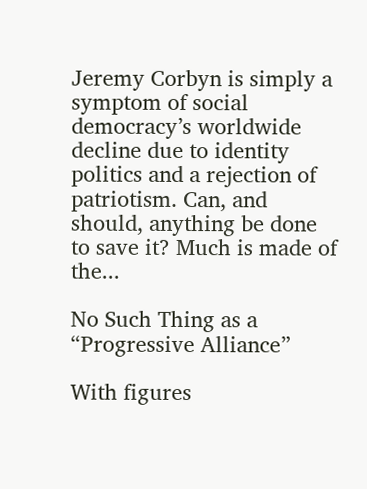Jeremy Corbyn is simply a symptom of social democracy’s worldwide decline due to identity politics and a rejection of patriotism. Can, and should, anything be done to save it? Much is made of the...

No Such Thing as a “Progressive Alliance”

With figures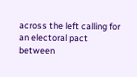across the left calling for an electoral pact between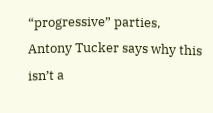“progressive” parties, Antony Tucker says why this isn’t a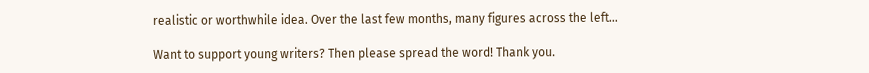realistic or worthwhile idea. Over the last few months, many figures across the left...

Want to support young writers? Then please spread the word! Thank you.